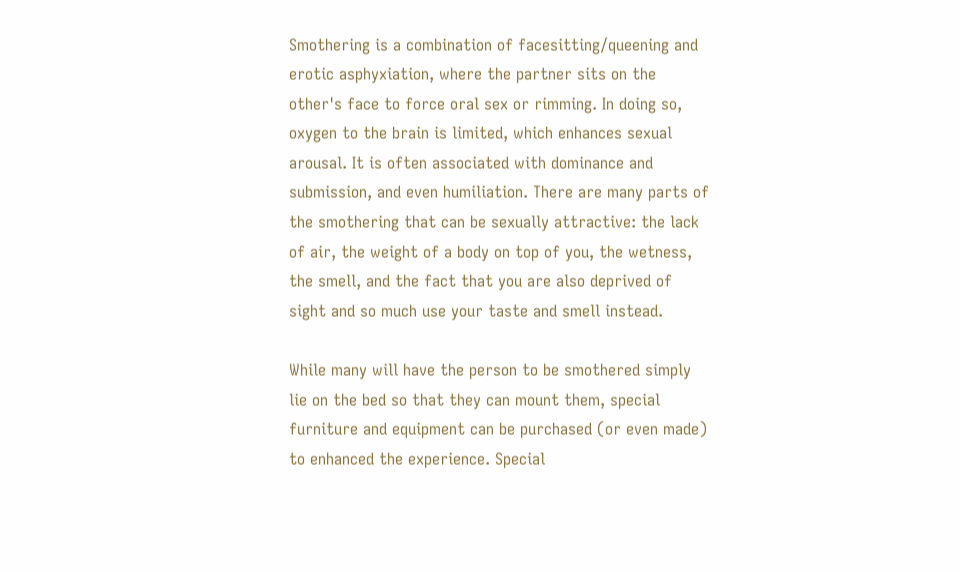Smothering is a combination of facesitting/queening and erotic asphyxiation, where the partner sits on the other's face to force oral sex or rimming. In doing so, oxygen to the brain is limited, which enhances sexual arousal. It is often associated with dominance and submission, and even humiliation. There are many parts of the smothering that can be sexually attractive: the lack of air, the weight of a body on top of you, the wetness, the smell, and the fact that you are also deprived of sight and so much use your taste and smell instead.

While many will have the person to be smothered simply lie on the bed so that they can mount them, special furniture and equipment can be purchased (or even made) to enhanced the experience. Special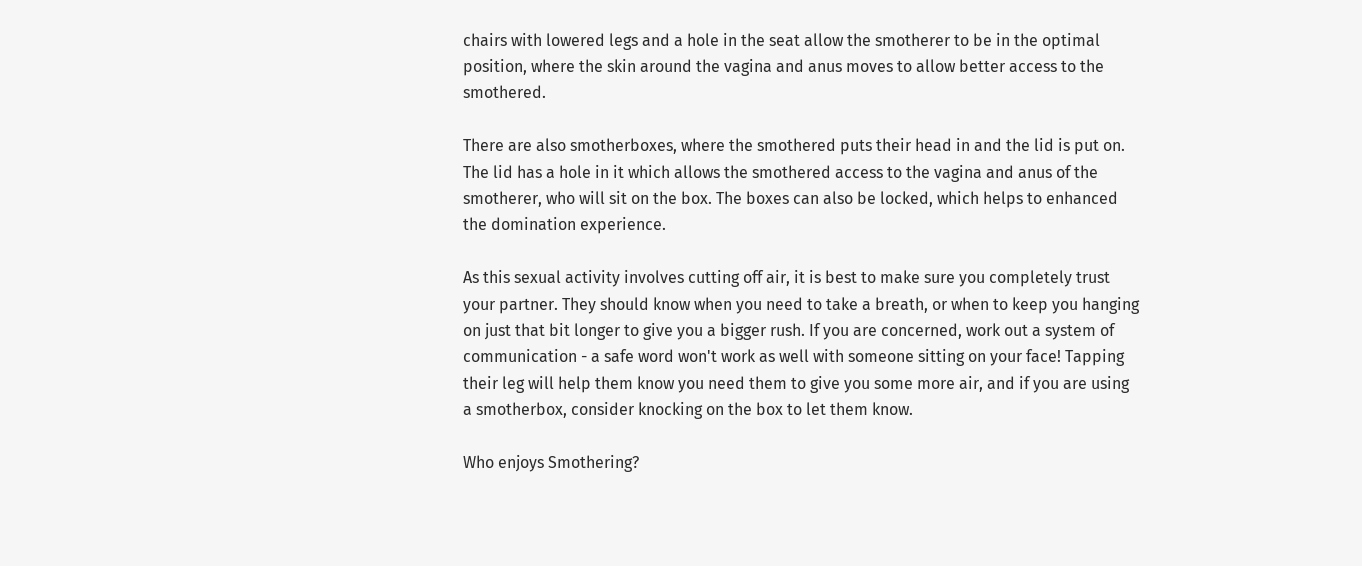chairs with lowered legs and a hole in the seat allow the smotherer to be in the optimal position, where the skin around the vagina and anus moves to allow better access to the smothered.

There are also smotherboxes, where the smothered puts their head in and the lid is put on. The lid has a hole in it which allows the smothered access to the vagina and anus of the smotherer, who will sit on the box. The boxes can also be locked, which helps to enhanced the domination experience.

As this sexual activity involves cutting off air, it is best to make sure you completely trust your partner. They should know when you need to take a breath, or when to keep you hanging on just that bit longer to give you a bigger rush. If you are concerned, work out a system of communication - a safe word won't work as well with someone sitting on your face! Tapping their leg will help them know you need them to give you some more air, and if you are using a smotherbox, consider knocking on the box to let them know.

Who enjoys Smothering?